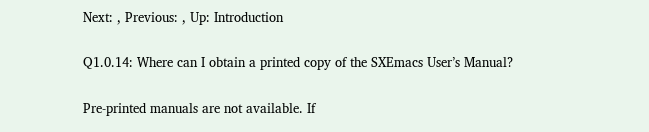Next: , Previous: , Up: Introduction

Q1.0.14: Where can I obtain a printed copy of the SXEmacs User’s Manual?

Pre-printed manuals are not available. If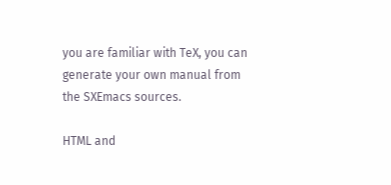you are familiar with TeX, you can generate your own manual from the SXEmacs sources.

HTML and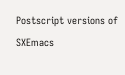Postscript versions of SXEmacs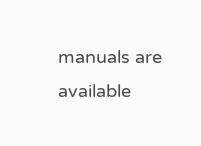manuals are available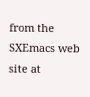from the SXEmacs web site at